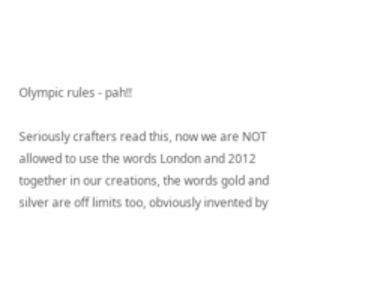Olympic rules - pah!!

Seriously crafters read this, now we are NOT allowed to use the words London and 2012 together in our creations, the words gold and silver are off limits too, obviously invented by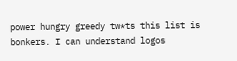power hungry greedy tw*ts this list is bonkers. I can understand logos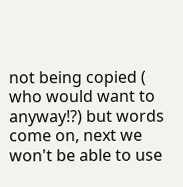not being copied ( who would want to anyway!?) but words come on, next we won't be able to use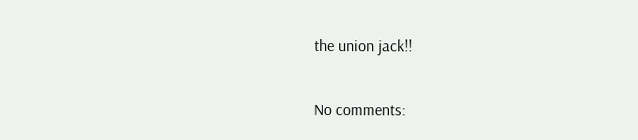the union jack!!

No comments: